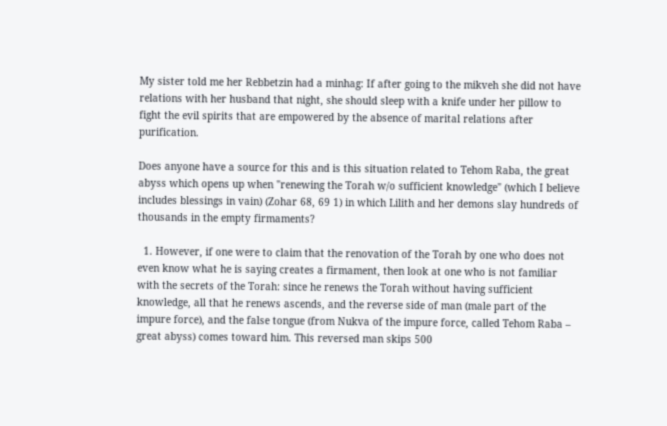My sister told me her Rebbetzin had a minhag: If after going to the mikveh she did not have relations with her husband that night, she should sleep with a knife under her pillow to fight the evil spirits that are empowered by the absence of marital relations after purification.

Does anyone have a source for this and is this situation related to Tehom Raba, the great abyss which opens up when "renewing the Torah w/o sufficient knowledge" (which I believe includes blessings in vain) (Zohar 68, 69 1) in which Lilith and her demons slay hundreds of thousands in the empty firmaments?

  1. However, if one were to claim that the renovation of the Torah by one who does not even know what he is saying creates a firmament, then look at one who is not familiar with the secrets of the Torah: since he renews the Torah without having sufficient knowledge, all that he renews ascends, and the reverse side of man (male part of the impure force), and the false tongue (from Nukva of the impure force, called Tehom Raba – great abyss) comes toward him. This reversed man skips 500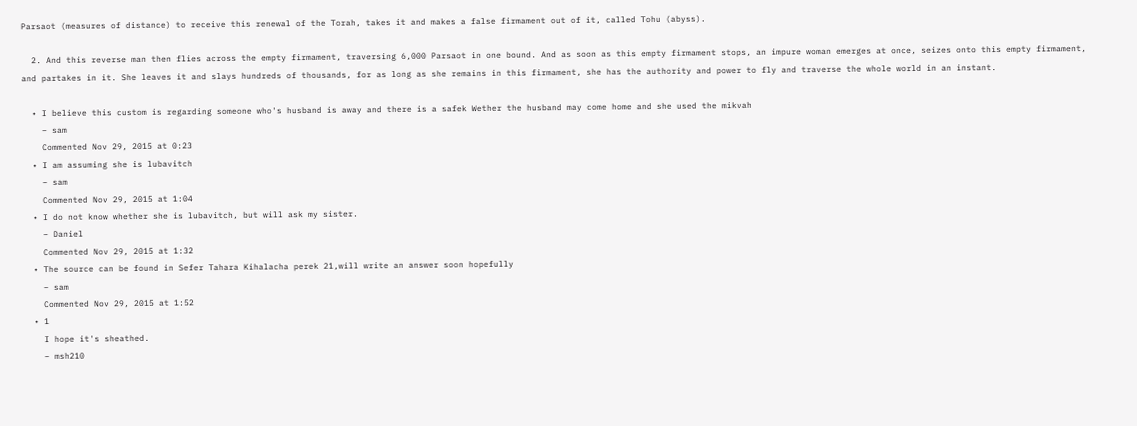Parsaot (measures of distance) to receive this renewal of the Torah, takes it and makes a false firmament out of it, called Tohu (abyss).

  2. And this reverse man then flies across the empty firmament, traversing 6,000 Parsaot in one bound. And as soon as this empty firmament stops, an impure woman emerges at once, seizes onto this empty firmament, and partakes in it. She leaves it and slays hundreds of thousands, for as long as she remains in this firmament, she has the authority and power to fly and traverse the whole world in an instant.

  • I believe this custom is regarding someone who's husband is away and there is a safek Wether the husband may come home and she used the mikvah
    – sam
    Commented Nov 29, 2015 at 0:23
  • I am assuming she is lubavitch
    – sam
    Commented Nov 29, 2015 at 1:04
  • I do not know whether she is lubavitch, but will ask my sister.
    – Daniel
    Commented Nov 29, 2015 at 1:32
  • The source can be found in Sefer Tahara Kihalacha perek 21,will write an answer soon hopefully
    – sam
    Commented Nov 29, 2015 at 1:52
  • 1
    I hope it's sheathed.
    – msh210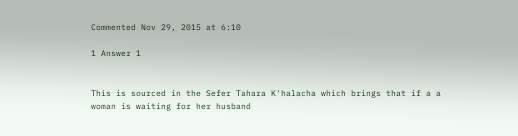Commented Nov 29, 2015 at 6:10

1 Answer 1


This is sourced in the Sefer Tahara K'halacha which brings that if a a woman is waiting for her husband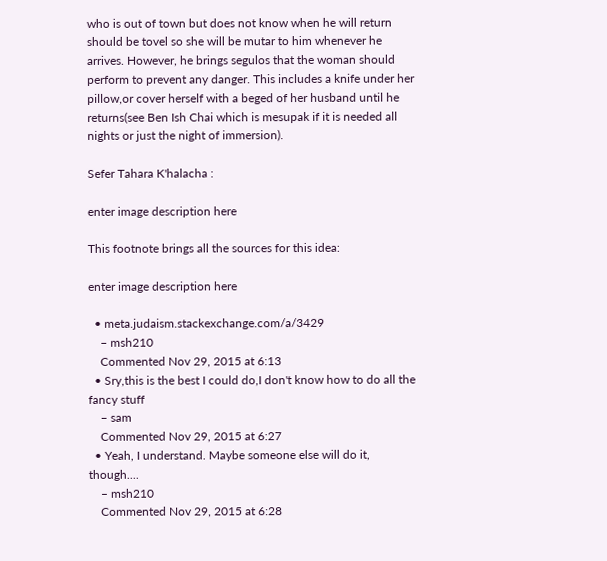who is out of town but does not know when he will return should be tovel so she will be mutar to him whenever he arrives. However, he brings segulos that the woman should perform to prevent any danger. This includes a knife under her pillow,or cover herself with a beged of her husband until he returns(see Ben Ish Chai which is mesupak if it is needed all nights or just the night of immersion).

Sefer Tahara K'halacha :

enter image description here

This footnote brings all the sources for this idea:

enter image description here

  • meta.judaism.stackexchange.com/a/3429
    – msh210
    Commented Nov 29, 2015 at 6:13
  • Sry,this is the best I could do,I don't know how to do all the fancy stuff
    – sam
    Commented Nov 29, 2015 at 6:27
  • Yeah, I understand. Maybe someone else will do it, though....
    – msh210
    Commented Nov 29, 2015 at 6:28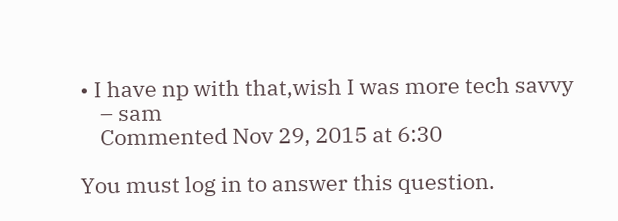• I have np with that,wish I was more tech savvy
    – sam
    Commented Nov 29, 2015 at 6:30

You must log in to answer this question.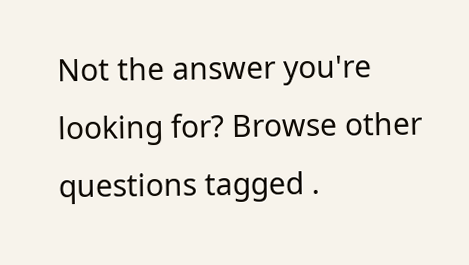Not the answer you're looking for? Browse other questions tagged .